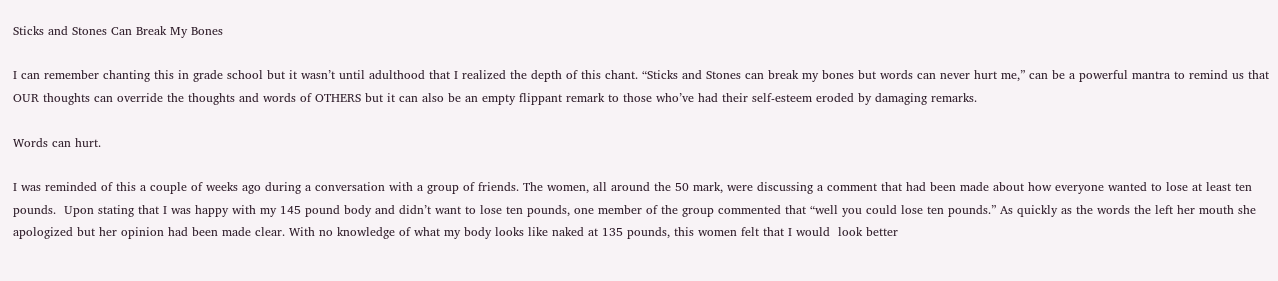Sticks and Stones Can Break My Bones

I can remember chanting this in grade school but it wasn’t until adulthood that I realized the depth of this chant. “Sticks and Stones can break my bones but words can never hurt me,” can be a powerful mantra to remind us that OUR thoughts can override the thoughts and words of OTHERS but it can also be an empty flippant remark to those who’ve had their self-esteem eroded by damaging remarks.

Words can hurt.

I was reminded of this a couple of weeks ago during a conversation with a group of friends. The women, all around the 50 mark, were discussing a comment that had been made about how everyone wanted to lose at least ten pounds.  Upon stating that I was happy with my 145 pound body and didn’t want to lose ten pounds, one member of the group commented that “well you could lose ten pounds.” As quickly as the words the left her mouth she apologized but her opinion had been made clear. With no knowledge of what my body looks like naked at 135 pounds, this women felt that I would  look better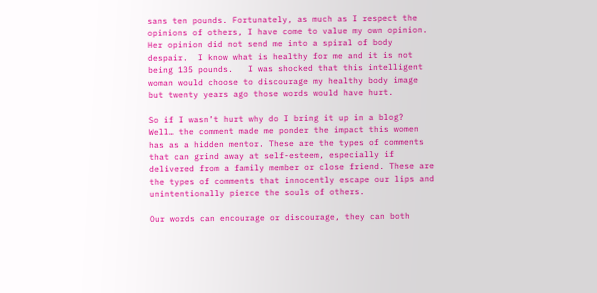sans ten pounds. Fortunately, as much as I respect the opinions of others, I have come to value my own opinion.  Her opinion did not send me into a spiral of body despair.  I know what is healthy for me and it is not being 135 pounds.   I was shocked that this intelligent woman would choose to discourage my healthy body image but twenty years ago those words would have hurt.

So if I wasn’t hurt why do I bring it up in a blog?  Well… the comment made me ponder the impact this women has as a hidden mentor. These are the types of comments that can grind away at self-esteem, especially if delivered from a family member or close friend. These are the types of comments that innocently escape our lips and unintentionally pierce the souls of others.

Our words can encourage or discourage, they can both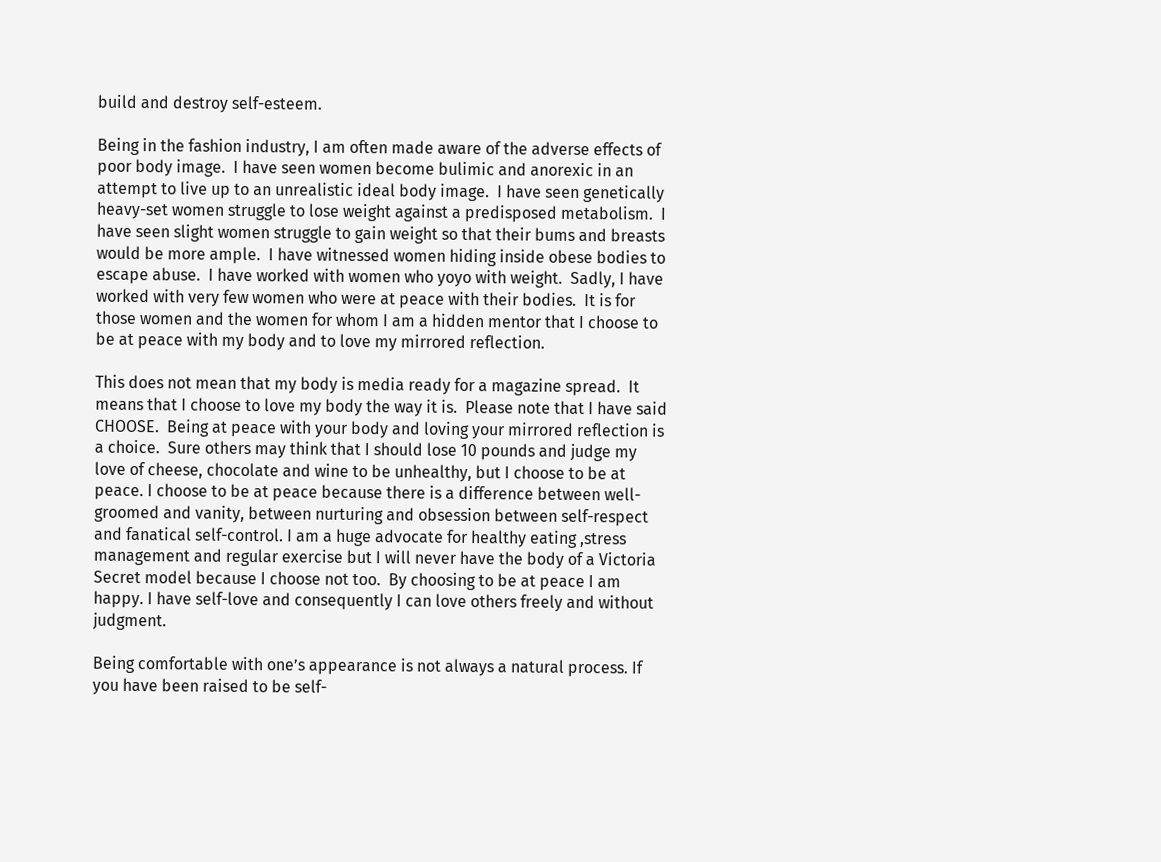build and destroy self-esteem.

Being in the fashion industry, I am often made aware of the adverse effects of poor body image.  I have seen women become bulimic and anorexic in an attempt to live up to an unrealistic ideal body image.  I have seen genetically heavy-set women struggle to lose weight against a predisposed metabolism.  I have seen slight women struggle to gain weight so that their bums and breasts would be more ample.  I have witnessed women hiding inside obese bodies to escape abuse.  I have worked with women who yoyo with weight.  Sadly, I have worked with very few women who were at peace with their bodies.  It is for those women and the women for whom I am a hidden mentor that I choose to be at peace with my body and to love my mirrored reflection.

This does not mean that my body is media ready for a magazine spread.  It means that I choose to love my body the way it is.  Please note that I have said CHOOSE.  Being at peace with your body and loving your mirrored reflection is a choice.  Sure others may think that I should lose 10 pounds and judge my love of cheese, chocolate and wine to be unhealthy, but I choose to be at peace. I choose to be at peace because there is a difference between well-groomed and vanity, between nurturing and obsession between self-respect and fanatical self-control. I am a huge advocate for healthy eating ,stress management and regular exercise but I will never have the body of a Victoria Secret model because I choose not too.  By choosing to be at peace I am happy. I have self-love and consequently I can love others freely and without judgment.

Being comfortable with one’s appearance is not always a natural process. If you have been raised to be self-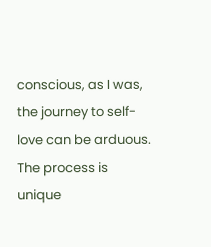conscious, as I was, the journey to self-love can be arduous. The process is unique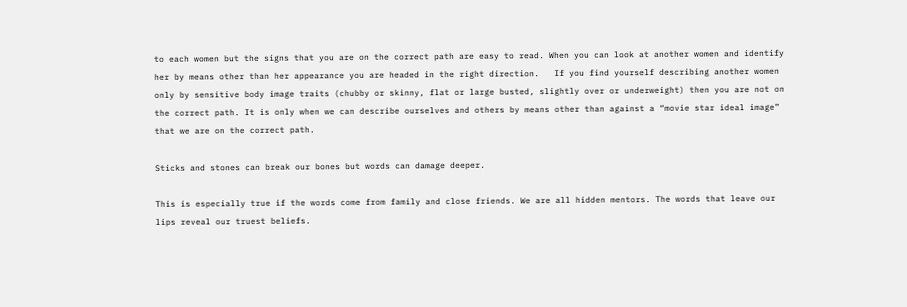to each women but the signs that you are on the correct path are easy to read. When you can look at another women and identify her by means other than her appearance you are headed in the right direction.   If you find yourself describing another women only by sensitive body image traits (chubby or skinny, flat or large busted, slightly over or underweight) then you are not on the correct path. It is only when we can describe ourselves and others by means other than against a “movie star ideal image” that we are on the correct path.

Sticks and stones can break our bones but words can damage deeper.

This is especially true if the words come from family and close friends. We are all hidden mentors. The words that leave our lips reveal our truest beliefs.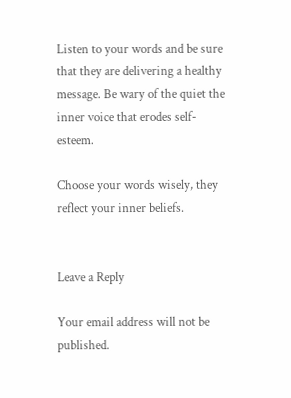Listen to your words and be sure that they are delivering a healthy message. Be wary of the quiet the inner voice that erodes self-esteem.

Choose your words wisely, they reflect your inner beliefs.


Leave a Reply

Your email address will not be published.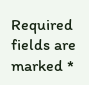Required fields are marked *